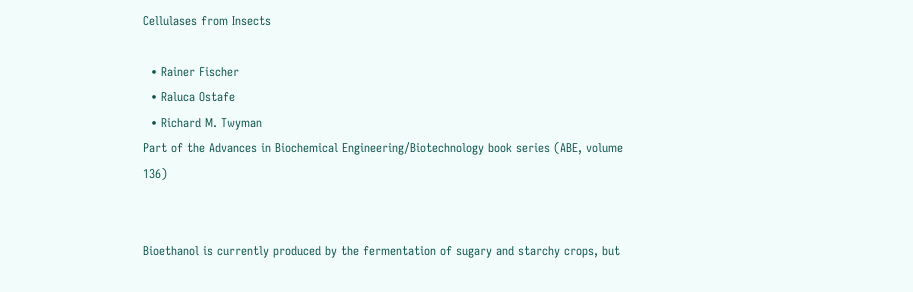Cellulases from Insects

  • Rainer Fischer
  • Raluca Ostafe
  • Richard M. Twyman
Part of the Advances in Biochemical Engineering/Biotechnology book series (ABE, volume 136)


Bioethanol is currently produced by the fermentation of sugary and starchy crops, but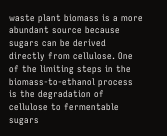waste plant biomass is a more abundant source because sugars can be derived directly from cellulose. One of the limiting steps in the biomass-to-ethanol process is the degradation of cellulose to fermentable sugars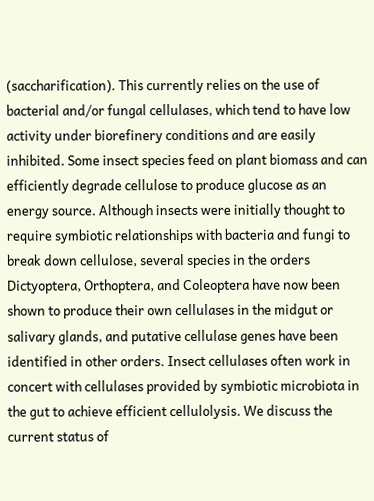(saccharification). This currently relies on the use of bacterial and/or fungal cellulases, which tend to have low activity under biorefinery conditions and are easily inhibited. Some insect species feed on plant biomass and can efficiently degrade cellulose to produce glucose as an energy source. Although insects were initially thought to require symbiotic relationships with bacteria and fungi to break down cellulose, several species in the orders Dictyoptera, Orthoptera, and Coleoptera have now been shown to produce their own cellulases in the midgut or salivary glands, and putative cellulase genes have been identified in other orders. Insect cellulases often work in concert with cellulases provided by symbiotic microbiota in the gut to achieve efficient cellulolysis. We discuss the current status of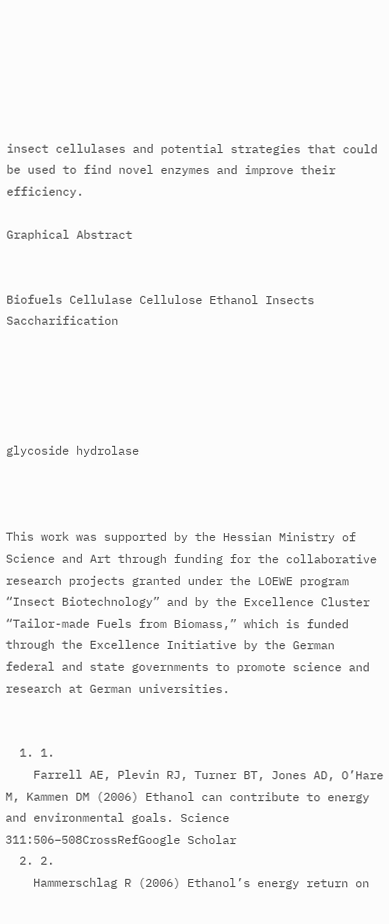insect cellulases and potential strategies that could be used to find novel enzymes and improve their efficiency.

Graphical Abstract


Biofuels Cellulase Cellulose Ethanol Insects Saccharification





glycoside hydrolase



This work was supported by the Hessian Ministry of Science and Art through funding for the collaborative research projects granted under the LOEWE program “Insect Biotechnology” and by the Excellence Cluster “Tailor-made Fuels from Biomass,” which is funded through the Excellence Initiative by the German federal and state governments to promote science and research at German universities.


  1. 1.
    Farrell AE, Plevin RJ, Turner BT, Jones AD, O’Hare M, Kammen DM (2006) Ethanol can contribute to energy and environmental goals. Science 311:506–508CrossRefGoogle Scholar
  2. 2.
    Hammerschlag R (2006) Ethanol’s energy return on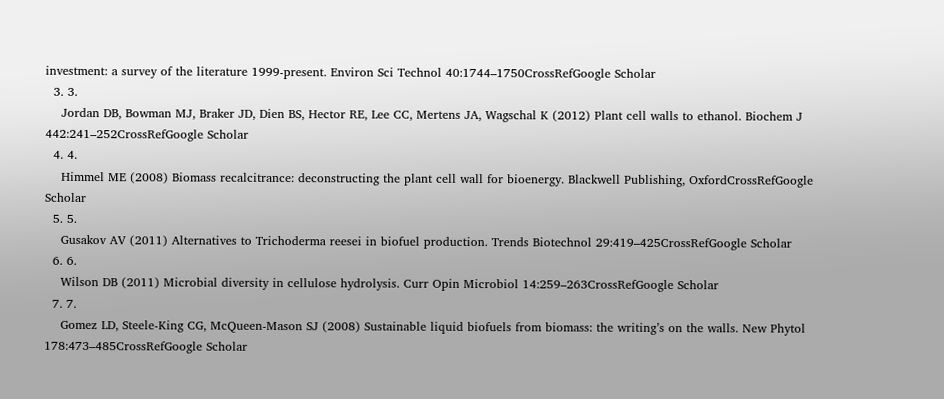investment: a survey of the literature 1999-present. Environ Sci Technol 40:1744–1750CrossRefGoogle Scholar
  3. 3.
    Jordan DB, Bowman MJ, Braker JD, Dien BS, Hector RE, Lee CC, Mertens JA, Wagschal K (2012) Plant cell walls to ethanol. Biochem J 442:241–252CrossRefGoogle Scholar
  4. 4.
    Himmel ME (2008) Biomass recalcitrance: deconstructing the plant cell wall for bioenergy. Blackwell Publishing, OxfordCrossRefGoogle Scholar
  5. 5.
    Gusakov AV (2011) Alternatives to Trichoderma reesei in biofuel production. Trends Biotechnol 29:419–425CrossRefGoogle Scholar
  6. 6.
    Wilson DB (2011) Microbial diversity in cellulose hydrolysis. Curr Opin Microbiol 14:259–263CrossRefGoogle Scholar
  7. 7.
    Gomez LD, Steele-King CG, McQueen-Mason SJ (2008) Sustainable liquid biofuels from biomass: the writing’s on the walls. New Phytol 178:473–485CrossRefGoogle Scholar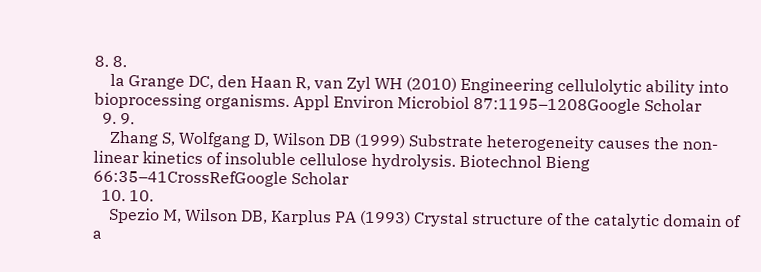8. 8.
    la Grange DC, den Haan R, van Zyl WH (2010) Engineering cellulolytic ability into bioprocessing organisms. Appl Environ Microbiol 87:1195–1208Google Scholar
  9. 9.
    Zhang S, Wolfgang D, Wilson DB (1999) Substrate heterogeneity causes the non-linear kinetics of insoluble cellulose hydrolysis. Biotechnol Bieng 66:35–41CrossRefGoogle Scholar
  10. 10.
    Spezio M, Wilson DB, Karplus PA (1993) Crystal structure of the catalytic domain of a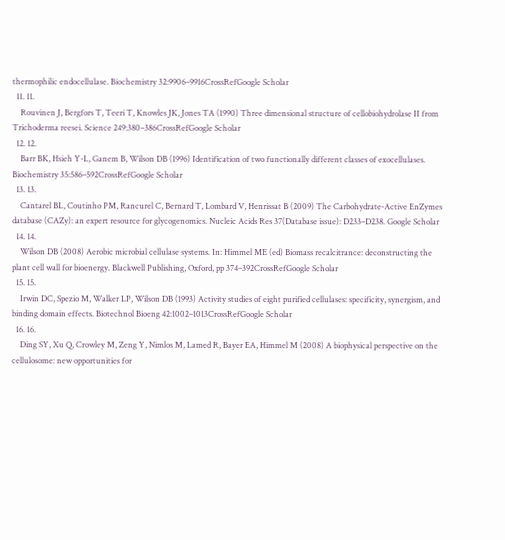thermophilic endocellulase. Biochemistry 32:9906–9916CrossRefGoogle Scholar
  11. 11.
    Rouvinen J, Bergfors T, Teeri T, Knowles JK, Jones TA (1990) Three dimensional structure of cellobiohydrolase II from Trichoderma reesei. Science 249:380–386CrossRefGoogle Scholar
  12. 12.
    Barr BK, Hsieh Y-L, Ganem B, Wilson DB (1996) Identification of two functionally different classes of exocellulases. Biochemistry 35:586–592CrossRefGoogle Scholar
  13. 13.
    Cantarel BL, Coutinho PM, Rancurel C, Bernard T, Lombard V, Henrissat B (2009) The Carbohydrate-Active EnZymes database (CAZy): an expert resource for glycogenomics. Nucleic Acids Res 37(Database issue): D233–D238. Google Scholar
  14. 14.
    Wilson DB (2008) Aerobic microbial cellulase systems. In: Himmel ME (ed) Biomass recalcitrance: deconstructing the plant cell wall for bioenergy. Blackwell Publishing, Oxford, pp 374–392CrossRefGoogle Scholar
  15. 15.
    Irwin DC, Spezio M, Walker LP, Wilson DB (1993) Activity studies of eight purified cellulases: specificity, synergism, and binding domain effects. Biotechnol Bioeng 42:1002–1013CrossRefGoogle Scholar
  16. 16.
    Ding SY, Xu Q, Crowley M, Zeng Y, Nimlos M, Lamed R, Bayer EA, Himmel M (2008) A biophysical perspective on the cellulosome: new opportunities for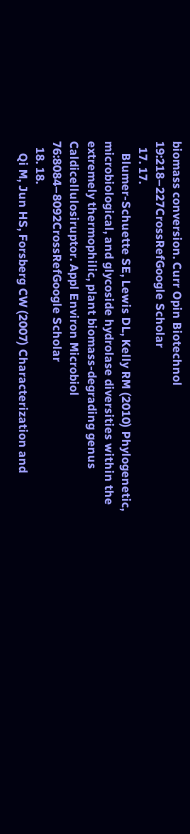biomass conversion. Curr Opin Biotechnol 19:218–227CrossRefGoogle Scholar
  17. 17.
    Blumer-Schuette SE, Lewis DL, Kelly RM (2010) Phylogenetic, microbiological, and glycoside hydrolase diversities within the extremely thermophilic, plant biomass-degrading genus Caldicellulosiruptor. Appl Environ Microbiol 76:8084–8092CrossRefGoogle Scholar
  18. 18.
    Qi M, Jun HS, Forsberg CW (2007) Characterization and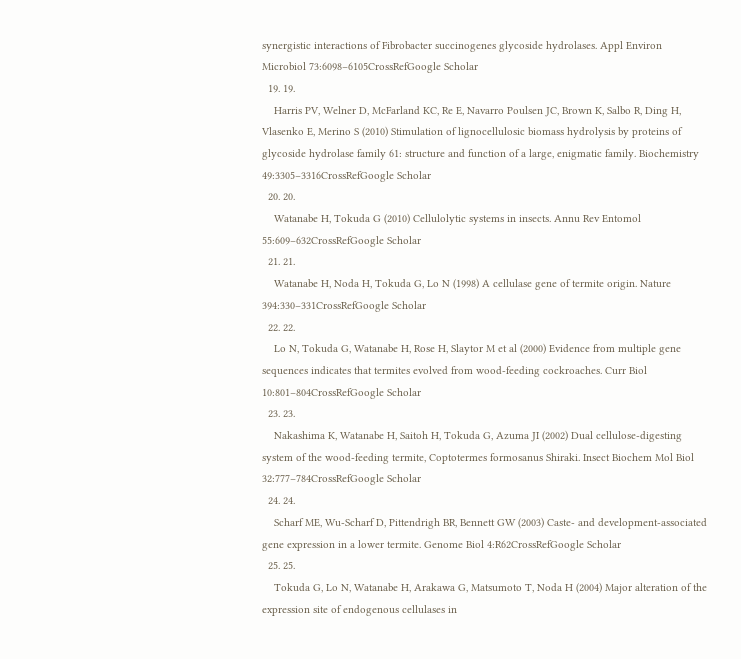synergistic interactions of Fibrobacter succinogenes glycoside hydrolases. Appl Environ Microbiol 73:6098–6105CrossRefGoogle Scholar
  19. 19.
    Harris PV, Welner D, McFarland KC, Re E, Navarro Poulsen JC, Brown K, Salbo R, Ding H, Vlasenko E, Merino S (2010) Stimulation of lignocellulosic biomass hydrolysis by proteins of glycoside hydrolase family 61: structure and function of a large, enigmatic family. Biochemistry 49:3305–3316CrossRefGoogle Scholar
  20. 20.
    Watanabe H, Tokuda G (2010) Cellulolytic systems in insects. Annu Rev Entomol 55:609–632CrossRefGoogle Scholar
  21. 21.
    Watanabe H, Noda H, Tokuda G, Lo N (1998) A cellulase gene of termite origin. Nature 394:330–331CrossRefGoogle Scholar
  22. 22.
    Lo N, Tokuda G, Watanabe H, Rose H, Slaytor M et al (2000) Evidence from multiple gene sequences indicates that termites evolved from wood-feeding cockroaches. Curr Biol 10:801–804CrossRefGoogle Scholar
  23. 23.
    Nakashima K, Watanabe H, Saitoh H, Tokuda G, Azuma JI (2002) Dual cellulose-digesting system of the wood-feeding termite, Coptotermes formosanus Shiraki. Insect Biochem Mol Biol 32:777–784CrossRefGoogle Scholar
  24. 24.
    Scharf ME, Wu-Scharf D, Pittendrigh BR, Bennett GW (2003) Caste- and development-associated gene expression in a lower termite. Genome Biol 4:R62CrossRefGoogle Scholar
  25. 25.
    Tokuda G, Lo N, Watanabe H, Arakawa G, Matsumoto T, Noda H (2004) Major alteration of the expression site of endogenous cellulases in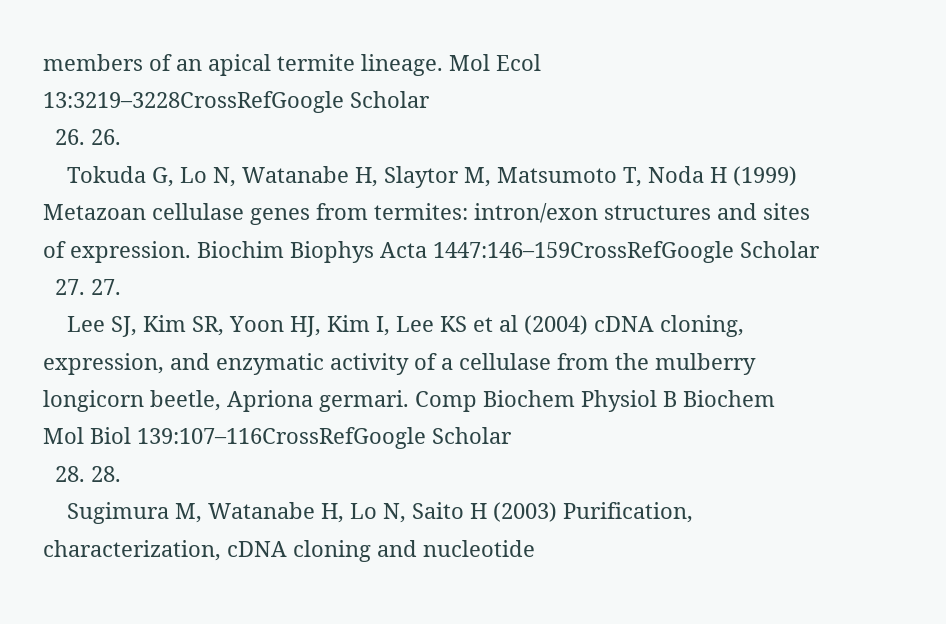members of an apical termite lineage. Mol Ecol 13:3219–3228CrossRefGoogle Scholar
  26. 26.
    Tokuda G, Lo N, Watanabe H, Slaytor M, Matsumoto T, Noda H (1999) Metazoan cellulase genes from termites: intron/exon structures and sites of expression. Biochim Biophys Acta 1447:146–159CrossRefGoogle Scholar
  27. 27.
    Lee SJ, Kim SR, Yoon HJ, Kim I, Lee KS et al (2004) cDNA cloning, expression, and enzymatic activity of a cellulase from the mulberry longicorn beetle, Apriona germari. Comp Biochem Physiol B Biochem Mol Biol 139:107–116CrossRefGoogle Scholar
  28. 28.
    Sugimura M, Watanabe H, Lo N, Saito H (2003) Purification, characterization, cDNA cloning and nucleotide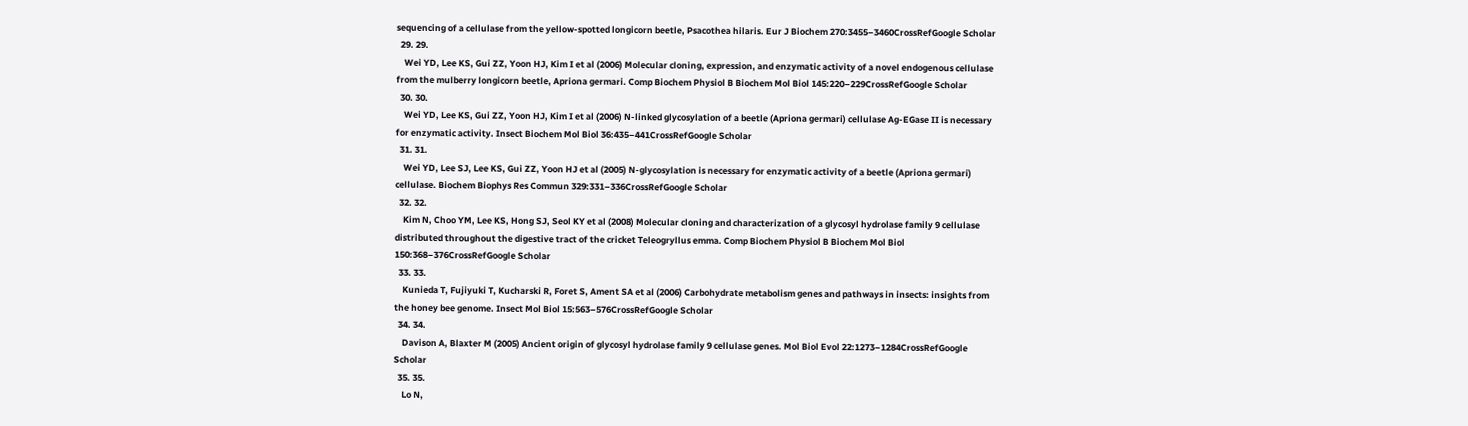sequencing of a cellulase from the yellow-spotted longicorn beetle, Psacothea hilaris. Eur J Biochem 270:3455–3460CrossRefGoogle Scholar
  29. 29.
    Wei YD, Lee KS, Gui ZZ, Yoon HJ, Kim I et al (2006) Molecular cloning, expression, and enzymatic activity of a novel endogenous cellulase from the mulberry longicorn beetle, Apriona germari. Comp Biochem Physiol B Biochem Mol Biol 145:220–229CrossRefGoogle Scholar
  30. 30.
    Wei YD, Lee KS, Gui ZZ, Yoon HJ, Kim I et al (2006) N-linked glycosylation of a beetle (Apriona germari) cellulase Ag-EGase II is necessary for enzymatic activity. Insect Biochem Mol Biol 36:435–441CrossRefGoogle Scholar
  31. 31.
    Wei YD, Lee SJ, Lee KS, Gui ZZ, Yoon HJ et al (2005) N-glycosylation is necessary for enzymatic activity of a beetle (Apriona germari) cellulase. Biochem Biophys Res Commun 329:331–336CrossRefGoogle Scholar
  32. 32.
    Kim N, Choo YM, Lee KS, Hong SJ, Seol KY et al (2008) Molecular cloning and characterization of a glycosyl hydrolase family 9 cellulase distributed throughout the digestive tract of the cricket Teleogryllus emma. Comp Biochem Physiol B Biochem Mol Biol 150:368–376CrossRefGoogle Scholar
  33. 33.
    Kunieda T, Fujiyuki T, Kucharski R, Foret S, Ament SA et al (2006) Carbohydrate metabolism genes and pathways in insects: insights from the honey bee genome. Insect Mol Biol 15:563–576CrossRefGoogle Scholar
  34. 34.
    Davison A, Blaxter M (2005) Ancient origin of glycosyl hydrolase family 9 cellulase genes. Mol Biol Evol 22:1273–1284CrossRefGoogle Scholar
  35. 35.
    Lo N,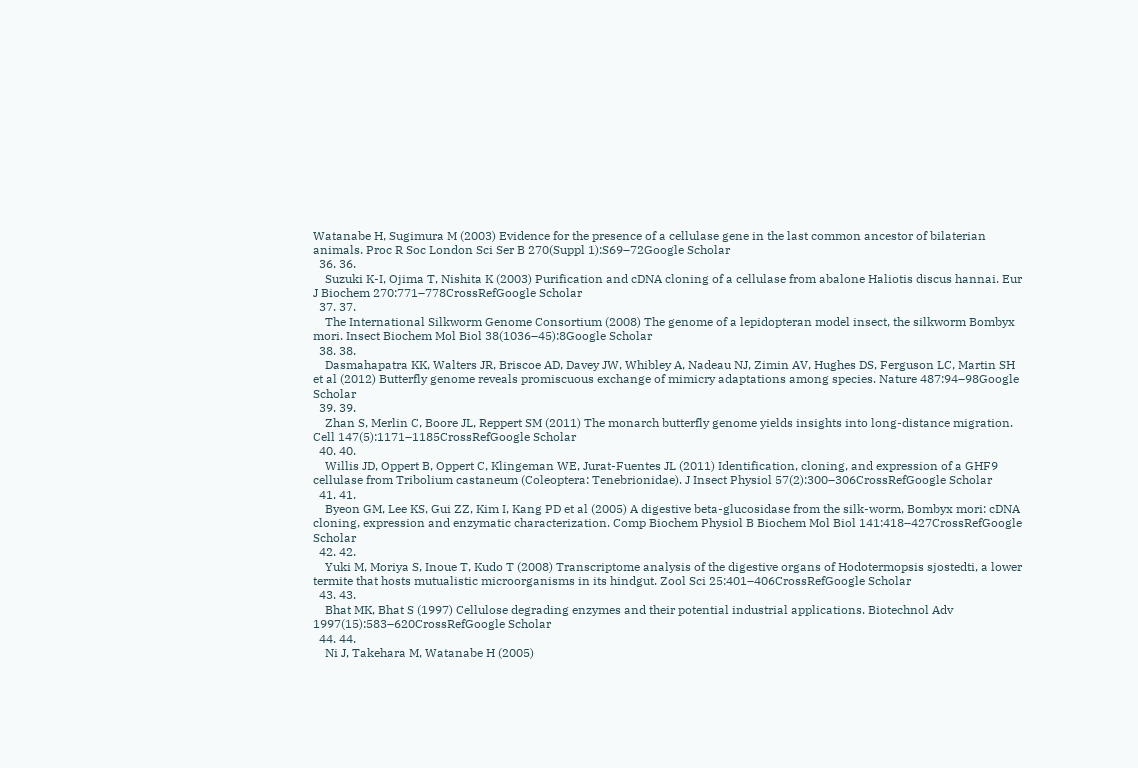Watanabe H, Sugimura M (2003) Evidence for the presence of a cellulase gene in the last common ancestor of bilaterian animals. Proc R Soc London Sci Ser B 270(Suppl 1):S69–72Google Scholar
  36. 36.
    Suzuki K-I, Ojima T, Nishita K (2003) Purification and cDNA cloning of a cellulase from abalone Haliotis discus hannai. Eur J Biochem 270:771–778CrossRefGoogle Scholar
  37. 37.
    The International Silkworm Genome Consortium (2008) The genome of a lepidopteran model insect, the silkworm Bombyx mori. Insect Biochem Mol Biol 38(1036–45):8Google Scholar
  38. 38.
    Dasmahapatra KK, Walters JR, Briscoe AD, Davey JW, Whibley A, Nadeau NJ, Zimin AV, Hughes DS, Ferguson LC, Martin SH et al (2012) Butterfly genome reveals promiscuous exchange of mimicry adaptations among species. Nature 487:94–98Google Scholar
  39. 39.
    Zhan S, Merlin C, Boore JL, Reppert SM (2011) The monarch butterfly genome yields insights into long-distance migration. Cell 147(5):1171–1185CrossRefGoogle Scholar
  40. 40.
    Willis JD, Oppert B, Oppert C, Klingeman WE, Jurat-Fuentes JL (2011) Identification, cloning, and expression of a GHF9 cellulase from Tribolium castaneum (Coleoptera: Tenebrionidae). J Insect Physiol 57(2):300–306CrossRefGoogle Scholar
  41. 41.
    Byeon GM, Lee KS, Gui ZZ, Kim I, Kang PD et al (2005) A digestive beta-glucosidase from the silk-worm, Bombyx mori: cDNA cloning, expression and enzymatic characterization. Comp Biochem Physiol B Biochem Mol Biol 141:418–427CrossRefGoogle Scholar
  42. 42.
    Yuki M, Moriya S, Inoue T, Kudo T (2008) Transcriptome analysis of the digestive organs of Hodotermopsis sjostedti, a lower termite that hosts mutualistic microorganisms in its hindgut. Zool Sci 25:401–406CrossRefGoogle Scholar
  43. 43.
    Bhat MK, Bhat S (1997) Cellulose degrading enzymes and their potential industrial applications. Biotechnol Adv 1997(15):583–620CrossRefGoogle Scholar
  44. 44.
    Ni J, Takehara M, Watanabe H (2005)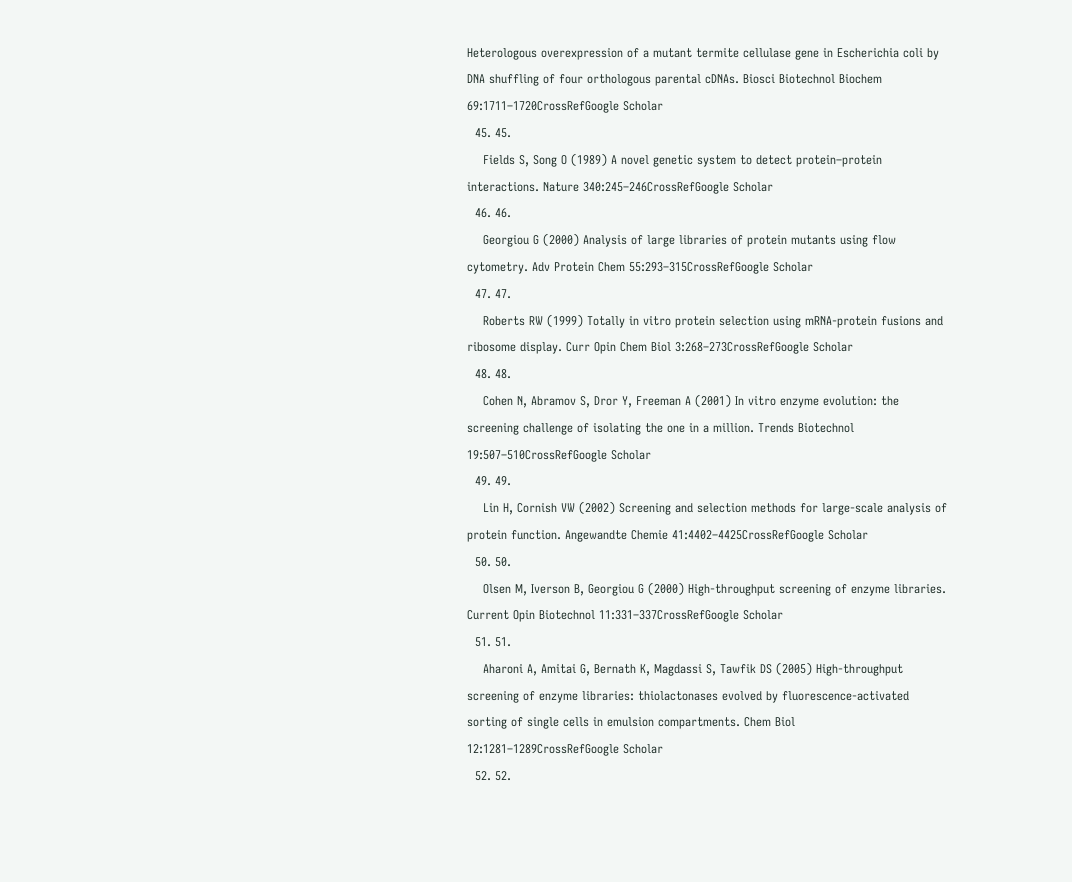Heterologous overexpression of a mutant termite cellulase gene in Escherichia coli by DNA shuffling of four orthologous parental cDNAs. Biosci Biotechnol Biochem 69:1711–1720CrossRefGoogle Scholar
  45. 45.
    Fields S, Song O (1989) A novel genetic system to detect protein–protein interactions. Nature 340:245–246CrossRefGoogle Scholar
  46. 46.
    Georgiou G (2000) Analysis of large libraries of protein mutants using flow cytometry. Adv Protein Chem 55:293–315CrossRefGoogle Scholar
  47. 47.
    Roberts RW (1999) Totally in vitro protein selection using mRNA-protein fusions and ribosome display. Curr Opin Chem Biol 3:268–273CrossRefGoogle Scholar
  48. 48.
    Cohen N, Abramov S, Dror Y, Freeman A (2001) In vitro enzyme evolution: the screening challenge of isolating the one in a million. Trends Biotechnol 19:507–510CrossRefGoogle Scholar
  49. 49.
    Lin H, Cornish VW (2002) Screening and selection methods for large-scale analysis of protein function. Angewandte Chemie 41:4402–4425CrossRefGoogle Scholar
  50. 50.
    Olsen M, Iverson B, Georgiou G (2000) High-throughput screening of enzyme libraries. Current Opin Biotechnol 11:331–337CrossRefGoogle Scholar
  51. 51.
    Aharoni A, Amitai G, Bernath K, Magdassi S, Tawfik DS (2005) High-throughput screening of enzyme libraries: thiolactonases evolved by fluorescence-activated sorting of single cells in emulsion compartments. Chem Biol 12:1281–1289CrossRefGoogle Scholar
  52. 52.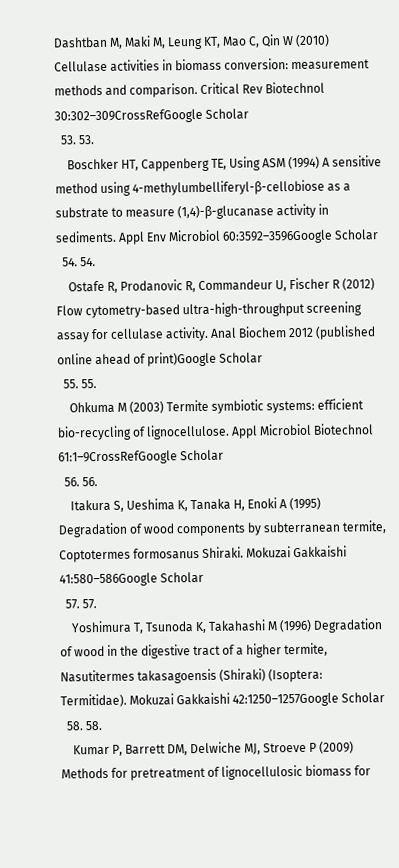Dashtban M, Maki M, Leung KT, Mao C, Qin W (2010) Cellulase activities in biomass conversion: measurement methods and comparison. Critical Rev Biotechnol 30:302–309CrossRefGoogle Scholar
  53. 53.
    Boschker HT, Cappenberg TE, Using ASM (1994) A sensitive method using 4-methylumbelliferyl-β-cellobiose as a substrate to measure (1,4)-β-glucanase activity in sediments. Appl Env Microbiol 60:3592–3596Google Scholar
  54. 54.
    Ostafe R, Prodanovic R, Commandeur U, Fischer R (2012) Flow cytometry-based ultra-high-throughput screening assay for cellulase activity. Anal Biochem 2012 (published online ahead of print)Google Scholar
  55. 55.
    Ohkuma M (2003) Termite symbiotic systems: efficient bio-recycling of lignocellulose. Appl Microbiol Biotechnol 61:1–9CrossRefGoogle Scholar
  56. 56.
    Itakura S, Ueshima K, Tanaka H, Enoki A (1995) Degradation of wood components by subterranean termite, Coptotermes formosanus Shiraki. Mokuzai Gakkaishi 41:580–586Google Scholar
  57. 57.
    Yoshimura T, Tsunoda K, Takahashi M (1996) Degradation of wood in the digestive tract of a higher termite, Nasutitermes takasagoensis (Shiraki) (Isoptera: Termitidae). Mokuzai Gakkaishi 42:1250–1257Google Scholar
  58. 58.
    Kumar P, Barrett DM, Delwiche MJ, Stroeve P (2009) Methods for pretreatment of lignocellulosic biomass for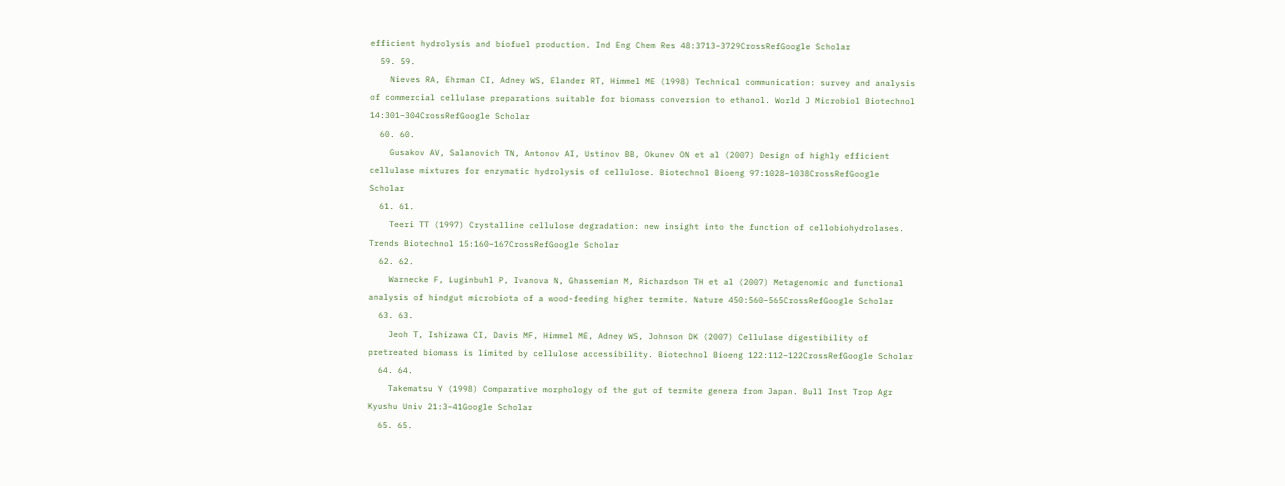efficient hydrolysis and biofuel production. Ind Eng Chem Res 48:3713–3729CrossRefGoogle Scholar
  59. 59.
    Nieves RA, Ehrman CI, Adney WS, Elander RT, Himmel ME (1998) Technical communication: survey and analysis of commercial cellulase preparations suitable for biomass conversion to ethanol. World J Microbiol Biotechnol 14:301–304CrossRefGoogle Scholar
  60. 60.
    Gusakov AV, Salanovich TN, Antonov AI, Ustinov BB, Okunev ON et al (2007) Design of highly efficient cellulase mixtures for enzymatic hydrolysis of cellulose. Biotechnol Bioeng 97:1028–1038CrossRefGoogle Scholar
  61. 61.
    Teeri TT (1997) Crystalline cellulose degradation: new insight into the function of cellobiohydrolases. Trends Biotechnol 15:160–167CrossRefGoogle Scholar
  62. 62.
    Warnecke F, Luginbuhl P, Ivanova N, Ghassemian M, Richardson TH et al (2007) Metagenomic and functional analysis of hindgut microbiota of a wood-feeding higher termite. Nature 450:560–565CrossRefGoogle Scholar
  63. 63.
    Jeoh T, Ishizawa CI, Davis MF, Himmel ME, Adney WS, Johnson DK (2007) Cellulase digestibility of pretreated biomass is limited by cellulose accessibility. Biotechnol Bioeng 122:112–122CrossRefGoogle Scholar
  64. 64.
    Takematsu Y (1998) Comparative morphology of the gut of termite genera from Japan. Bull Inst Trop Agr Kyushu Univ 21:3–41Google Scholar
  65. 65.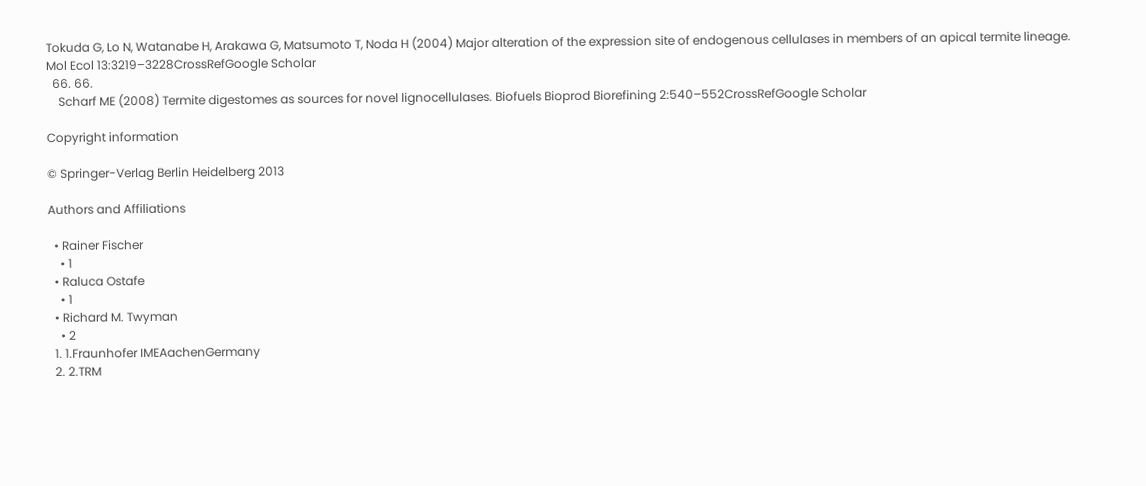Tokuda G, Lo N, Watanabe H, Arakawa G, Matsumoto T, Noda H (2004) Major alteration of the expression site of endogenous cellulases in members of an apical termite lineage. Mol Ecol 13:3219–3228CrossRefGoogle Scholar
  66. 66.
    Scharf ME (2008) Termite digestomes as sources for novel lignocellulases. Biofuels Bioprod Biorefining 2:540–552CrossRefGoogle Scholar

Copyright information

© Springer-Verlag Berlin Heidelberg 2013

Authors and Affiliations

  • Rainer Fischer
    • 1
  • Raluca Ostafe
    • 1
  • Richard M. Twyman
    • 2
  1. 1.Fraunhofer IMEAachenGermany
  2. 2.TRM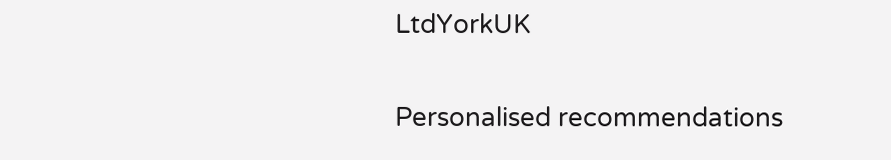LtdYorkUK

Personalised recommendations